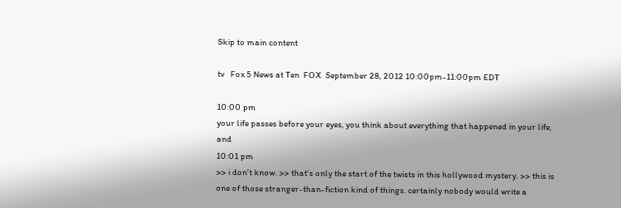Skip to main content

tv   Fox 5 News at Ten  FOX  September 28, 2012 10:00pm-11:00pm EDT

10:00 pm
your life passes before your eyes, you think about everything that happened in your life, and
10:01 pm
>> i don't know. >> that's only the start of the twists in this hollywood mystery. >> this is one of those stranger-than-fiction kind of things. certainly nobody would write a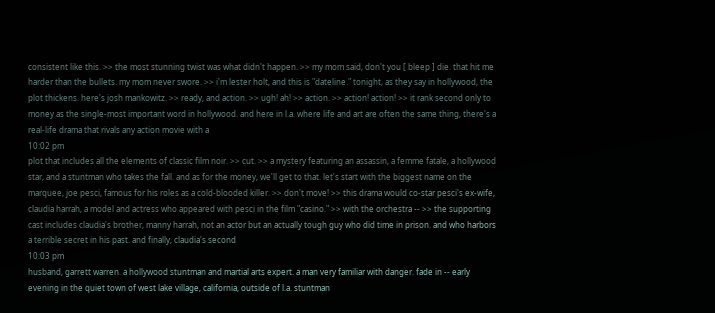consistent like this. >> the most stunning twist was what didn't happen. >> my mom said, don't you [ bleep ] die. that hit me harder than the bullets. my mom never swore. >> i'm lester holt, and this is "dateline." tonight, as they say in hollywood, the plot thickens. here's josh mankowitz. >> ready, and action. >> ugh! ah! >> action. >> action! action! >> it rank second only to money as the single-most important word in hollywood. and here in l.a. where life and art are often the same thing, there's a real-life drama that rivals any action movie with a
10:02 pm
plot that includes all the elements of classic film noir. >> cut. >> a mystery featuring an assassin, a femme fatale, a hollywood star, and a stuntman who takes the fall. and as for the money, we'll get to that. let's start with the biggest name on the marquee, joe pesci, famous for his roles as a cold-blooded killer. >> don't move! >> this drama would co-star pesci's ex-wife, claudia harrah, a model and actress who appeared with pesci in the film "casino." >> with the orchestra -- >> the supporting cast includes claudia's brother, manny harrah, not an actor but an actually tough guy who did time in prison. and who harbors a terrible secret in his past. and finally, claudia's second
10:03 pm
husband, garrett warren. a hollywood stuntman and martial arts expert. a man very familiar with danger. fade in -- early evening in the quiet town of west lake village, california, outside of l.a. stuntman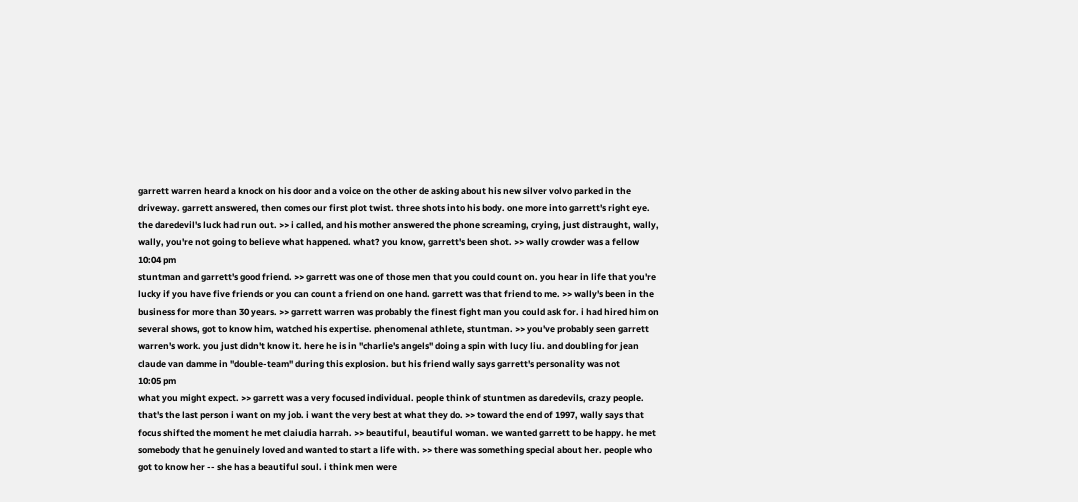garrett warren heard a knock on his door and a voice on the other de asking about his new silver volvo parked in the driveway. garrett answered, then comes our first plot twist. three shots into his body. one more into garrett's right eye. the daredevil's luck had run out. >> i called, and his mother answered the phone screaming, crying, just distraught, wally, wally, you're not going to believe what happened. what? you know, garrett's been shot. >> wally crowder was a fellow
10:04 pm
stuntman and garrett's good friend. >> garrett was one of those men that you could count on. you hear in life that you're lucky if you have five friends or you can count a friend on one hand. garrett was that friend to me. >> wally's been in the business for more than 30 years. >> garrett warren was probably the finest fight man you could ask for. i had hired him on several shows, got to know him, watched his expertise. phenomenal athlete, stuntman. >> you've probably seen garrett warren's work. you just didn't know it. here he is in "charlie's angels" doing a spin with lucy liu. and doubling for jean claude van damme in "double-team" during this explosion. but his friend wally says garrett's personality was not
10:05 pm
what you might expect. >> garrett was a very focused individual. people think of stuntmen as daredevils, crazy people. that's the last person i want on my job. i want the very best at what they do. >> toward the end of 1997, wally says that focus shifted the moment he met claiudia harrah. >> beautiful, beautiful woman. we wanted garrett to be happy. he met somebody that he genuinely loved and wanted to start a life with. >> there was something special about her. people who got to know her -- she has a beautiful soul. i think men were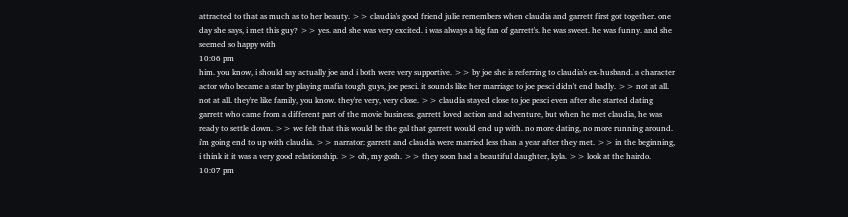attracted to that as much as to her beauty. >> claudia's good friend julie remembers when claudia and garrett first got together. one day she says, i met this guy? >> yes. and she was very excited. i was always a big fan of garrett's. he was sweet. he was funny. and she seemed so happy with
10:06 pm
him. you know, i should say actually joe and i both were very supportive. >> by joe she is referring to claudia's ex-husband. a character actor who became a star by playing mafia tough guys, joe pesci. it sounds like her marriage to joe pesci didn't end badly. >> not at all. not at all. they're like family, you know. they're very, very close. >> claudia stayed close to joe pesci even after she started dating garrett who came from a different part of the movie business. garrett loved action and adventure, but when he met claudia, he was ready to settle down. >> we felt that this would be the gal that garrett would end up with. no more dating, no more running around. i'm going end to up with claudia. >> narrator: garrett and claudia were married less than a year after they met. >> in the beginning, i think it it was a very good relationship. >> oh, my gosh. >> they soon had a beautiful daughter, kyla. >> look at the hairdo.
10:07 pm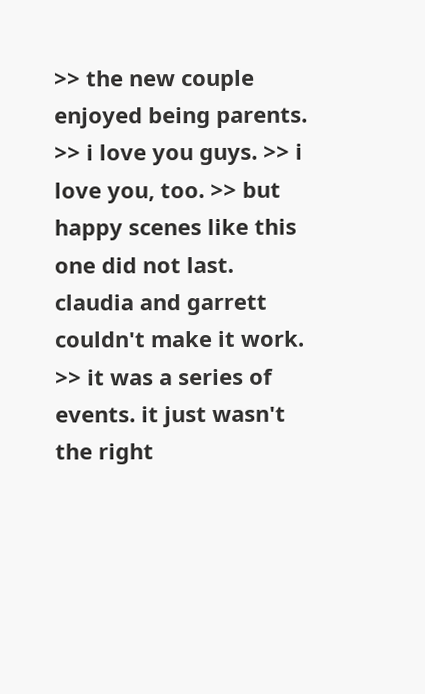>> the new couple enjoyed being parents. >> i love you guys. >> i love you, too. >> but happy scenes like this one did not last. claudia and garrett couldn't make it work. >> it was a series of events. it just wasn't the right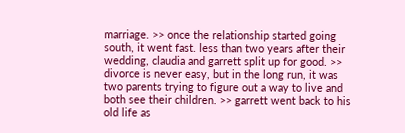marriage. >> once the relationship started going south, it went fast. less than two years after their wedding, claudia and garrett split up for good. >> divorce is never easy, but in the long run, it was two parents trying to figure out a way to live and both see their children. >> garrett went back to his old life as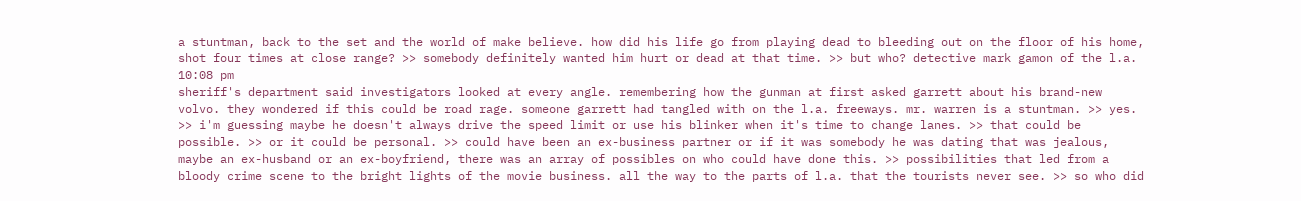a stuntman, back to the set and the world of make believe. how did his life go from playing dead to bleeding out on the floor of his home, shot four times at close range? >> somebody definitely wanted him hurt or dead at that time. >> but who? detective mark gamon of the l.a.
10:08 pm
sheriff's department said investigators looked at every angle. remembering how the gunman at first asked garrett about his brand-new volvo. they wondered if this could be road rage. someone garrett had tangled with on the l.a. freeways. mr. warren is a stuntman. >> yes. >> i'm guessing maybe he doesn't always drive the speed limit or use his blinker when it's time to change lanes. >> that could be possible. >> or it could be personal. >> could have been an ex-business partner or if it was somebody he was dating that was jealous, maybe an ex-husband or an ex-boyfriend, there was an array of possibles on who could have done this. >> possibilities that led from a bloody crime scene to the bright lights of the movie business. all the way to the parts of l.a. that the tourists never see. >> so who did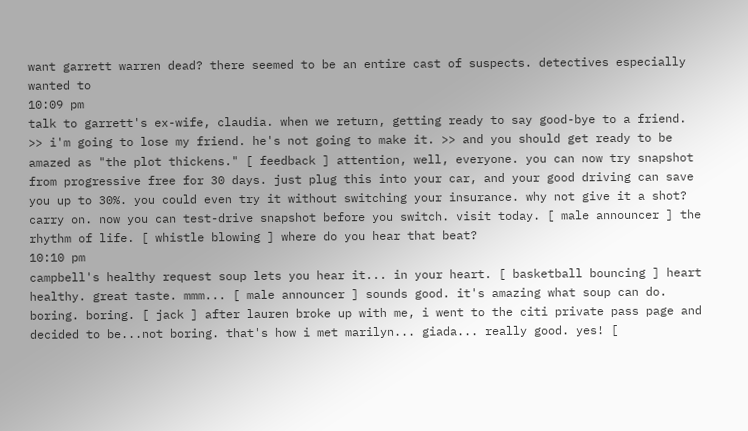want garrett warren dead? there seemed to be an entire cast of suspects. detectives especially wanted to
10:09 pm
talk to garrett's ex-wife, claudia. when we return, getting ready to say good-bye to a friend. >> i'm going to lose my friend. he's not going to make it. >> and you should get ready to be amazed as "the plot thickens." [ feedback ] attention, well, everyone. you can now try snapshot from progressive free for 30 days. just plug this into your car, and your good driving can save you up to 30%. you could even try it without switching your insurance. why not give it a shot? carry on. now you can test-drive snapshot before you switch. visit today. [ male announcer ] the rhythm of life. [ whistle blowing ] where do you hear that beat?
10:10 pm
campbell's healthy request soup lets you hear it... in your heart. [ basketball bouncing ] heart healthy. great taste. mmm... [ male announcer ] sounds good. it's amazing what soup can do. boring. boring. [ jack ] after lauren broke up with me, i went to the citi private pass page and decided to be...not boring. that's how i met marilyn... giada... really good. yes! [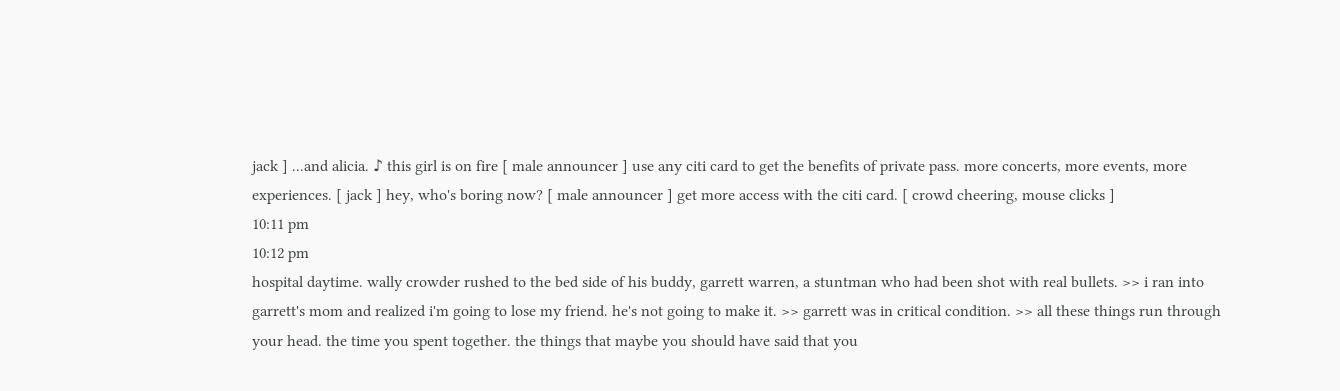jack ] ...and alicia. ♪ this girl is on fire [ male announcer ] use any citi card to get the benefits of private pass. more concerts, more events, more experiences. [ jack ] hey, who's boring now? [ male announcer ] get more access with the citi card. [ crowd cheering, mouse clicks ]
10:11 pm
10:12 pm
hospital daytime. wally crowder rushed to the bed side of his buddy, garrett warren, a stuntman who had been shot with real bullets. >> i ran into garrett's mom and realized i'm going to lose my friend. he's not going to make it. >> garrett was in critical condition. >> all these things run through your head. the time you spent together. the things that maybe you should have said that you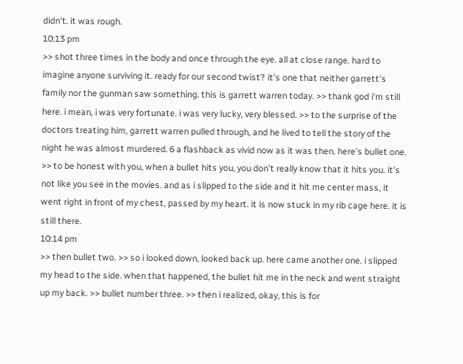didn't. it was rough.
10:13 pm
>> shot three times in the body and once through the eye. all at close range. hard to imagine anyone surviving it. ready for our second twist? it's one that neither garrett's family nor the gunman saw something. this is garrett warren today. >> thank god i'm still here. i mean, i was very fortunate. i was very lucky, very blessed. >> to the surprise of the doctors treating him, garrett warren pulled through, and he lived to tell the story of the night he was almost murdered. 6 a flashback as vivid now as it was then. here's bullet one. >> to be honest with you, when a bullet hits you, you don't really know that it hits you. it's not like you see in the movies. and as i slipped to the side and it hit me center mass, it went right in front of my chest, passed by my heart. it is now stuck in my rib cage here. it is still there.
10:14 pm
>> then bullet two. >> so i looked down, looked back up. here came another one. i slipped my head to the side. when that happened, the bullet hit me in the neck and went straight up my back. >> bullet number three. >> then i realized, okay, this is for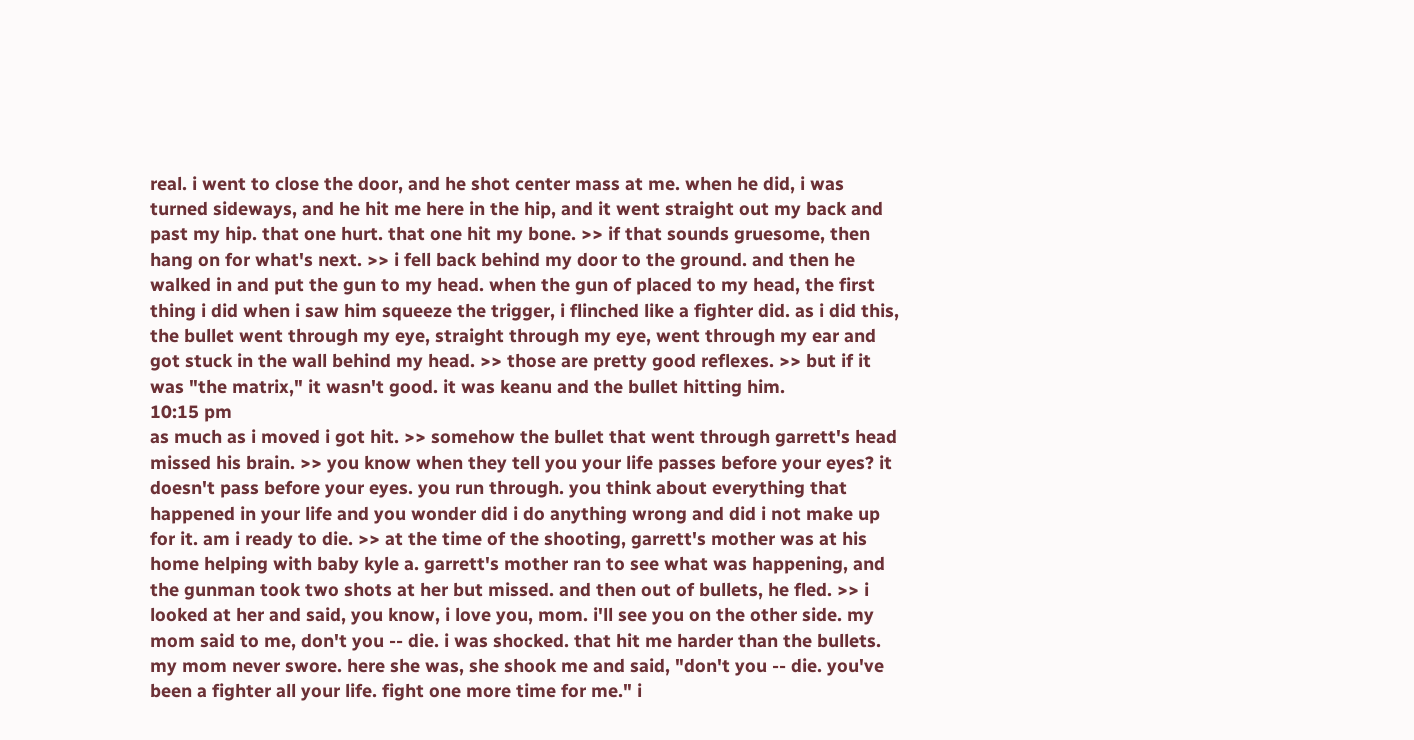real. i went to close the door, and he shot center mass at me. when he did, i was turned sideways, and he hit me here in the hip, and it went straight out my back and past my hip. that one hurt. that one hit my bone. >> if that sounds gruesome, then hang on for what's next. >> i fell back behind my door to the ground. and then he walked in and put the gun to my head. when the gun of placed to my head, the first thing i did when i saw him squeeze the trigger, i flinched like a fighter did. as i did this, the bullet went through my eye, straight through my eye, went through my ear and got stuck in the wall behind my head. >> those are pretty good reflexes. >> but if it was "the matrix," it wasn't good. it was keanu and the bullet hitting him.
10:15 pm
as much as i moved i got hit. >> somehow the bullet that went through garrett's head missed his brain. >> you know when they tell you your life passes before your eyes? it doesn't pass before your eyes. you run through. you think about everything that happened in your life and you wonder did i do anything wrong and did i not make up for it. am i ready to die. >> at the time of the shooting, garrett's mother was at his home helping with baby kyle a. garrett's mother ran to see what was happening, and the gunman took two shots at her but missed. and then out of bullets, he fled. >> i looked at her and said, you know, i love you, mom. i'll see you on the other side. my mom said to me, don't you -- die. i was shocked. that hit me harder than the bullets. my mom never swore. here she was, she shook me and said, "don't you -- die. you've been a fighter all your life. fight one more time for me." i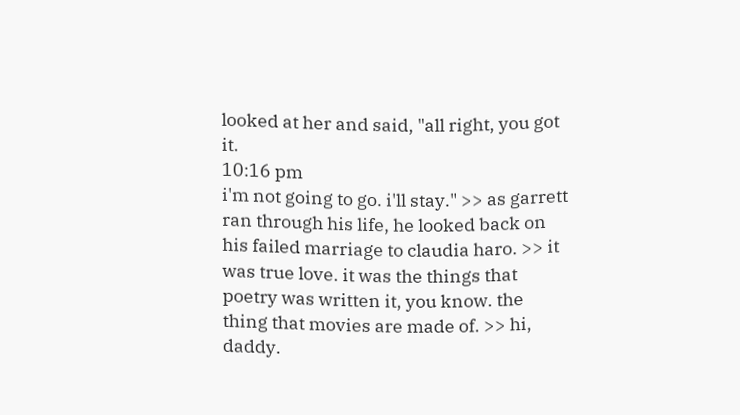looked at her and said, "all right, you got it.
10:16 pm
i'm not going to go. i'll stay." >> as garrett ran through his life, he looked back on his failed marriage to claudia haro. >> it was true love. it was the things that poetry was written it, you know. the thing that movies are made of. >> hi, daddy.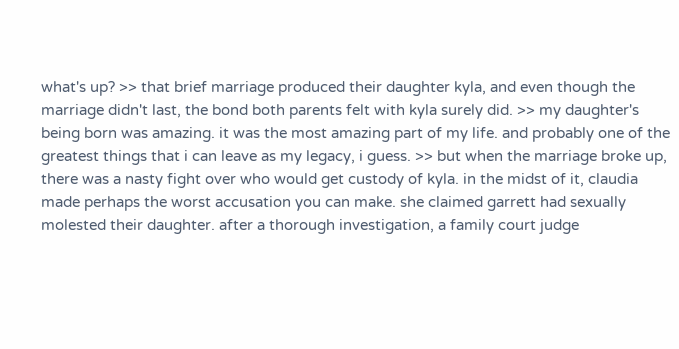what's up? >> that brief marriage produced their daughter kyla, and even though the marriage didn't last, the bond both parents felt with kyla surely did. >> my daughter's being born was amazing. it was the most amazing part of my life. and probably one of the greatest things that i can leave as my legacy, i guess. >> but when the marriage broke up, there was a nasty fight over who would get custody of kyla. in the midst of it, claudia made perhaps the worst accusation you can make. she claimed garrett had sexually molested their daughter. after a thorough investigation, a family court judge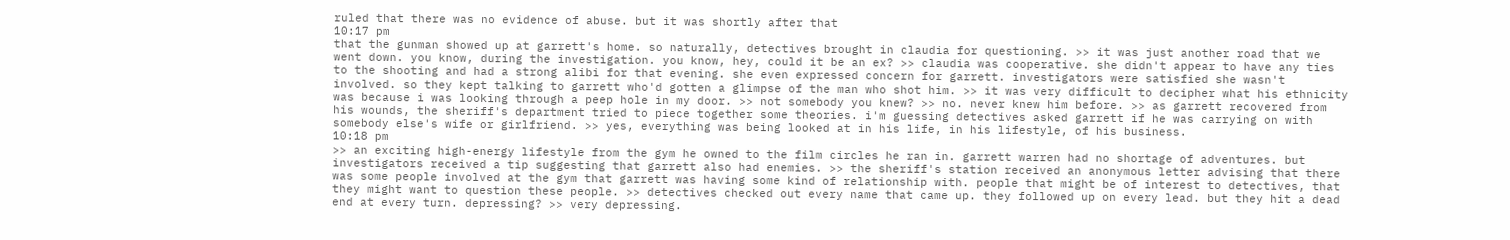ruled that there was no evidence of abuse. but it was shortly after that
10:17 pm
that the gunman showed up at garrett's home. so naturally, detectives brought in claudia for questioning. >> it was just another road that we went down. you know, during the investigation. you know, hey, could it be an ex? >> claudia was cooperative. she didn't appear to have any ties to the shooting and had a strong alibi for that evening. she even expressed concern for garrett. investigators were satisfied she wasn't involved. so they kept talking to garrett who'd gotten a glimpse of the man who shot him. >> it was very difficult to decipher what his ethnicity was because i was looking through a peep hole in my door. >> not somebody you knew? >> no. never knew him before. >> as garrett recovered from his wounds, the sheriff's department tried to piece together some theories. i'm guessing detectives asked garrett if he was carrying on with somebody else's wife or girlfriend. >> yes, everything was being looked at in his life, in his lifestyle, of his business.
10:18 pm
>> an exciting high-energy lifestyle from the gym he owned to the film circles he ran in. garrett warren had no shortage of adventures. but investigators received a tip suggesting that garrett also had enemies. >> the sheriff's station received an anonymous letter advising that there was some people involved at the gym that garrett was having some kind of relationship with. people that might be of interest to detectives, that they might want to question these people. >> detectives checked out every name that came up. they followed up on every lead. but they hit a dead end at every turn. depressing? >> very depressing.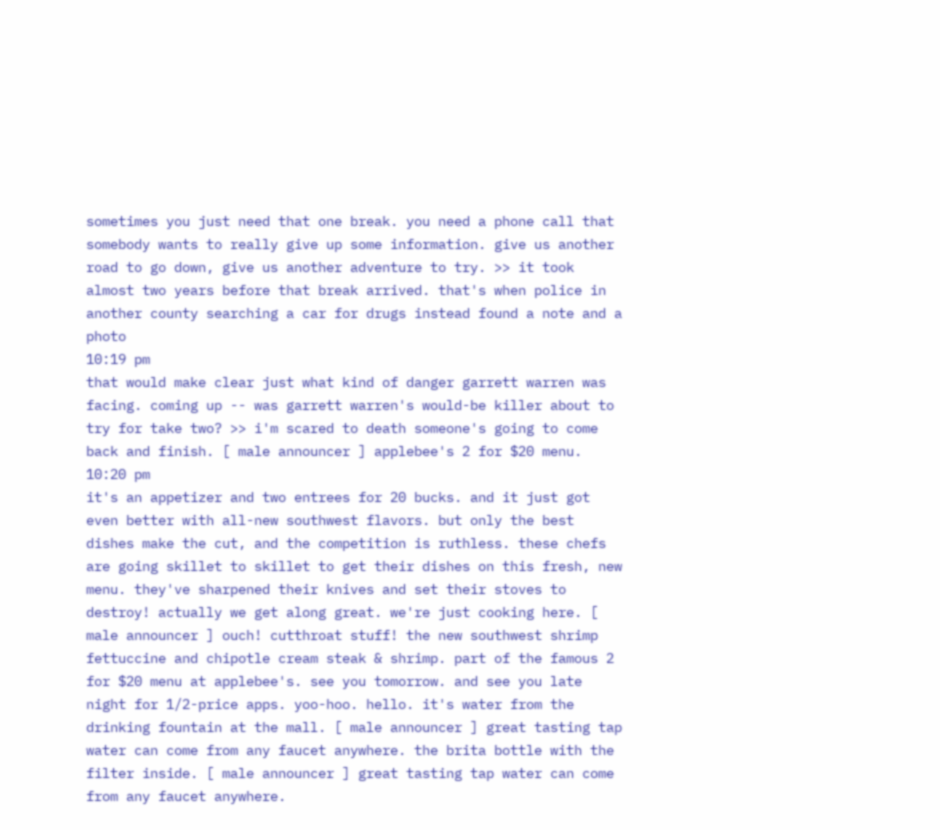sometimes you just need that one break. you need a phone call that somebody wants to really give up some information. give us another road to go down, give us another adventure to try. >> it took almost two years before that break arrived. that's when police in another county searching a car for drugs instead found a note and a photo
10:19 pm
that would make clear just what kind of danger garrett warren was facing. coming up -- was garrett warren's would-be killer about to try for take two? >> i'm scared to death someone's going to come back and finish. [ male announcer ] applebee's 2 for $20 menu.
10:20 pm
it's an appetizer and two entrees for 20 bucks. and it just got even better with all-new southwest flavors. but only the best dishes make the cut, and the competition is ruthless. these chefs are going skillet to skillet to get their dishes on this fresh, new menu. they've sharpened their knives and set their stoves to destroy! actually we get along great. we're just cooking here. [ male announcer ] ouch! cutthroat stuff! the new southwest shrimp fettuccine and chipotle cream steak & shrimp. part of the famous 2 for $20 menu at applebee's. see you tomorrow. and see you late night for 1/2-price apps. yoo-hoo. hello. it's water from the drinking fountain at the mall. [ male announcer ] great tasting tap water can come from any faucet anywhere. the brita bottle with the filter inside. [ male announcer ] great tasting tap water can come from any faucet anywhere.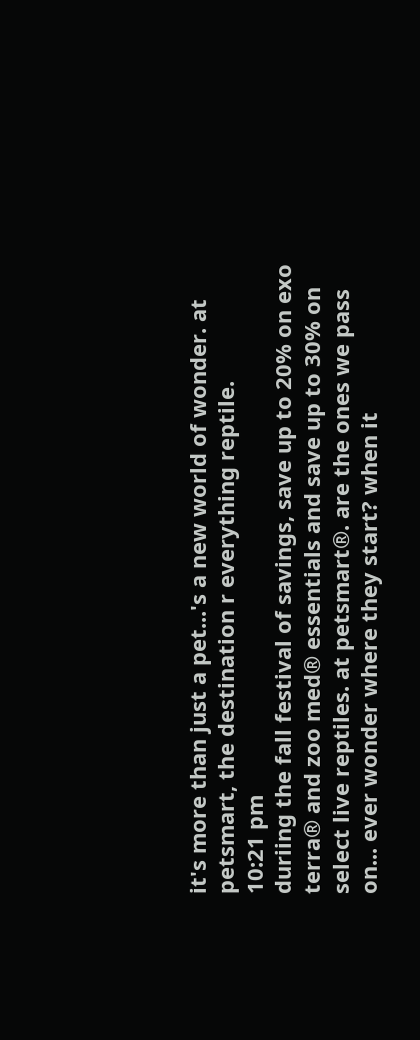it's more than just a pet...'s a new world of wonder. at petsmart, the destination r everything reptile.
10:21 pm
duriing the fall festival of savings, save up to 20% on exo terra® and zoo med® essentials and save up to 30% on select live reptiles. at petsmart®. are the ones we pass on... ever wonder where they start? when it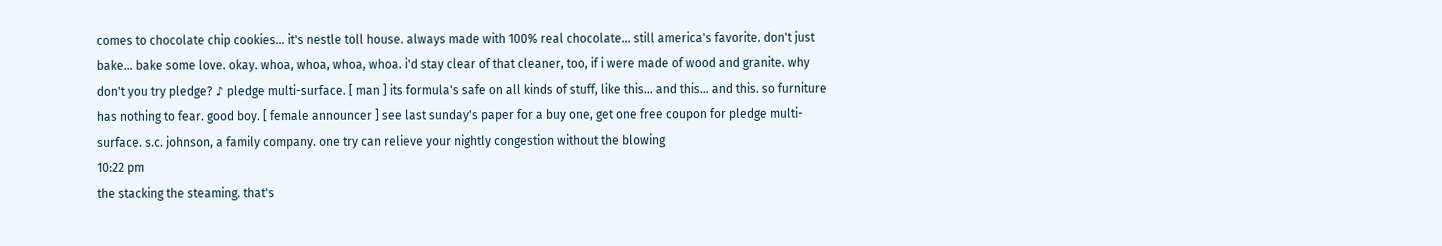comes to chocolate chip cookies... it's nestle toll house. always made with 100% real chocolate... still america's favorite. don't just bake... bake some love. okay. whoa, whoa, whoa, whoa. i'd stay clear of that cleaner, too, if i were made of wood and granite. why don't you try pledge? ♪ pledge multi-surface. [ man ] its formula's safe on all kinds of stuff, like this... and this... and this. so furniture has nothing to fear. good boy. [ female announcer ] see last sunday's paper for a buy one, get one free coupon for pledge multi-surface. s.c. johnson, a family company. one try can relieve your nightly congestion without the blowing
10:22 pm
the stacking the steaming. that's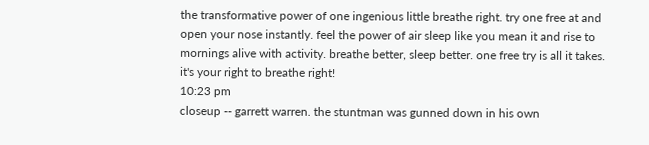the transformative power of one ingenious little breathe right. try one free at and open your nose instantly. feel the power of air sleep like you mean it and rise to mornings alive with activity. breathe better, sleep better. one free try is all it takes. it's your right to breathe right!
10:23 pm
closeup -- garrett warren. the stuntman was gunned down in his own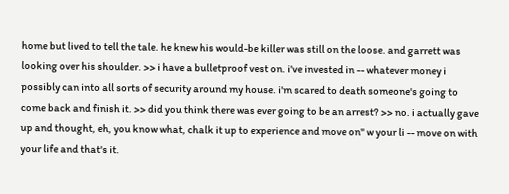home but lived to tell the tale. he knew his would-be killer was still on the loose. and garrett was looking over his shoulder. >> i have a bulletproof vest on. i've invested in -- whatever money i possibly can into all sorts of security around my house. i'm scared to death someone's going to come back and finish it. >> did you think there was ever going to be an arrest? >> no. i actually gave up and thought, eh, you know what, chalk it up to experience and move on" w your li -- move on with your life and that's it.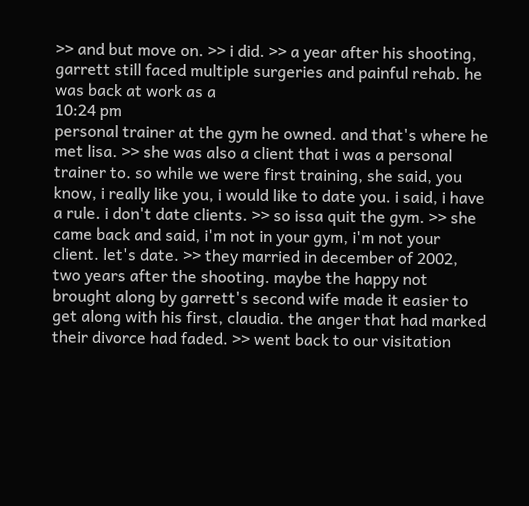>> and but move on. >> i did. >> a year after his shooting, garrett still faced multiple surgeries and painful rehab. he was back at work as a
10:24 pm
personal trainer at the gym he owned. and that's where he met lisa. >> she was also a client that i was a personal trainer to. so while we were first training, she said, you know, i really like you, i would like to date you. i said, i have a rule. i don't date clients. >> so issa quit the gym. >> she came back and said, i'm not in your gym, i'm not your client. let's date. >> they married in december of 2002, two years after the shooting. maybe the happy not brought along by garrett's second wife made it easier to get along with his first, claudia. the anger that had marked their divorce had faded. >> went back to our visitation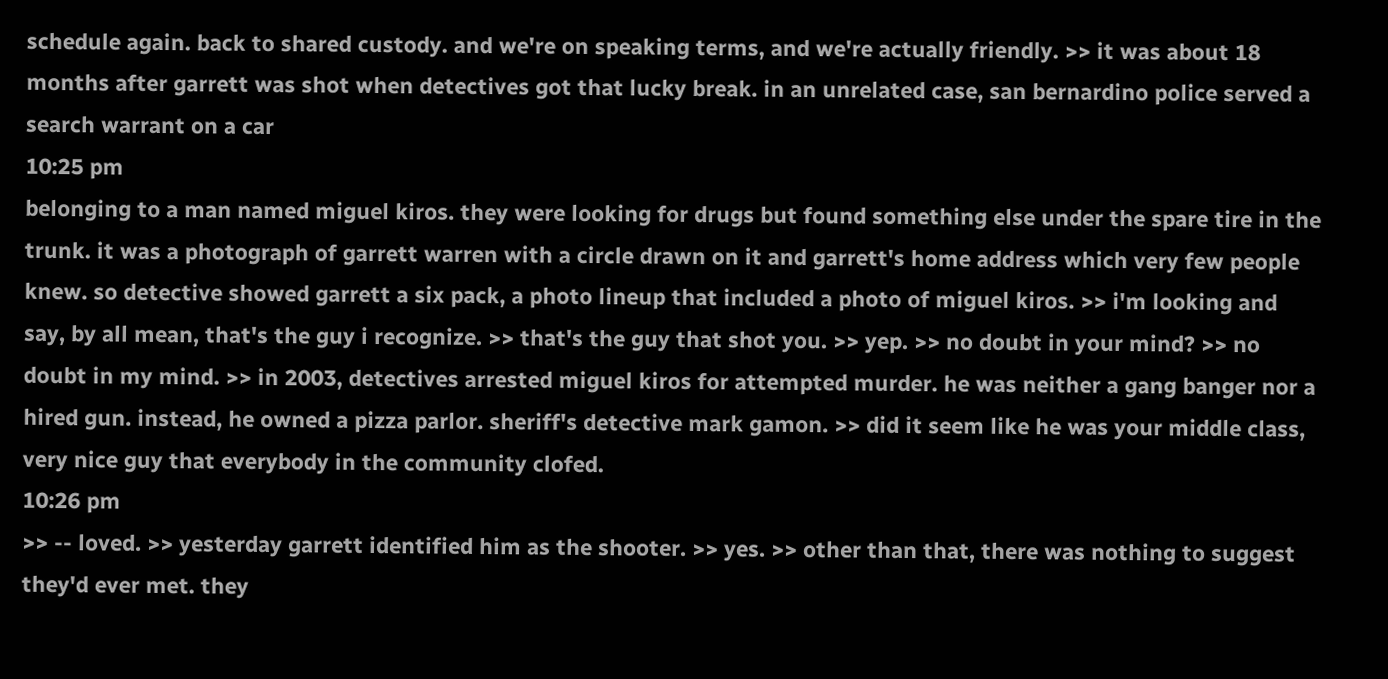schedule again. back to shared custody. and we're on speaking terms, and we're actually friendly. >> it was about 18 months after garrett was shot when detectives got that lucky break. in an unrelated case, san bernardino police served a search warrant on a car
10:25 pm
belonging to a man named miguel kiros. they were looking for drugs but found something else under the spare tire in the trunk. it was a photograph of garrett warren with a circle drawn on it and garrett's home address which very few people knew. so detective showed garrett a six pack, a photo lineup that included a photo of miguel kiros. >> i'm looking and say, by all mean, that's the guy i recognize. >> that's the guy that shot you. >> yep. >> no doubt in your mind? >> no doubt in my mind. >> in 2003, detectives arrested miguel kiros for attempted murder. he was neither a gang banger nor a hired gun. instead, he owned a pizza parlor. sheriff's detective mark gamon. >> did it seem like he was your middle class, very nice guy that everybody in the community clofed.
10:26 pm
>> -- loved. >> yesterday garrett identified him as the shooter. >> yes. >> other than that, there was nothing to suggest they'd ever met. they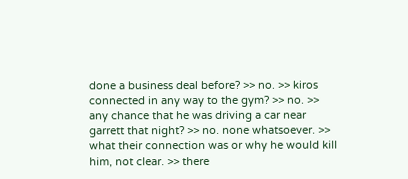done a business deal before? >> no. >> kiros connected in any way to the gym? >> no. >> any chance that he was driving a car near garrett that night? >> no. none whatsoever. >> what their connection was or why he would kill him, not clear. >> there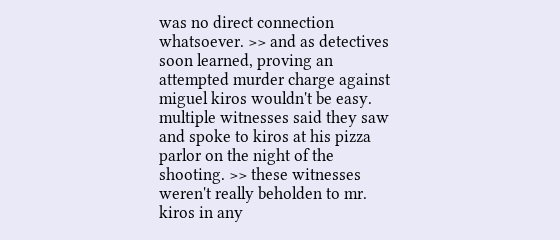was no direct connection whatsoever. >> and as detectives soon learned, proving an attempted murder charge against miguel kiros wouldn't be easy. multiple witnesses said they saw and spoke to kiros at his pizza parlor on the night of the shooting. >> these witnesses weren't really beholden to mr. kiros in any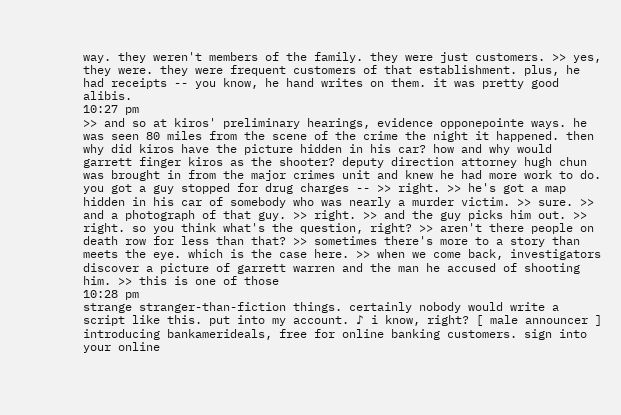way. they weren't members of the family. they were just customers. >> yes, they were. they were frequent customers of that establishment. plus, he had receipts -- you know, he hand writes on them. it was pretty good alibis.
10:27 pm
>> and so at kiros' preliminary hearings, evidence opponepointe ways. he was seen 80 miles from the scene of the crime the night it happened. then why did kiros have the picture hidden in his car? how and why would garrett finger kiros as the shooter? deputy direction attorney hugh chun was brought in from the major crimes unit and knew he had more work to do. you got a guy stopped for drug charges -- >> right. >> he's got a map hidden in his car of somebody who was nearly a murder victim. >> sure. >> and a photograph of that guy. >> right. >> and the guy picks him out. >> right. so you think what's the question, right? >> aren't there people on death row for less than that? >> sometimes there's more to a story than meets the eye. which is the case here. >> when we come back, investigators discover a picture of garrett warren and the man he accused of shooting him. >> this is one of those
10:28 pm
strange stranger-than-fiction things. certainly nobody would write a script like this. put into my account. ♪ i know, right? [ male announcer ] introducing bankamerideals, free for online banking customers. sign into your online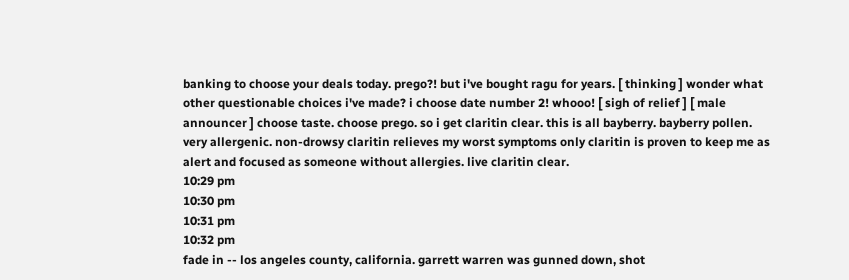banking to choose your deals today. prego?! but i've bought ragu for years. [ thinking ] wonder what other questionable choices i've made? i choose date number 2! whooo! [ sigh of relief ] [ male announcer ] choose taste. choose prego. so i get claritin clear. this is all bayberry. bayberry pollen. very allergenic. non-drowsy claritin relieves my worst symptoms only claritin is proven to keep me as alert and focused as someone without allergies. live claritin clear.
10:29 pm
10:30 pm
10:31 pm
10:32 pm
fade in -- los angeles county, california. garrett warren was gunned down, shot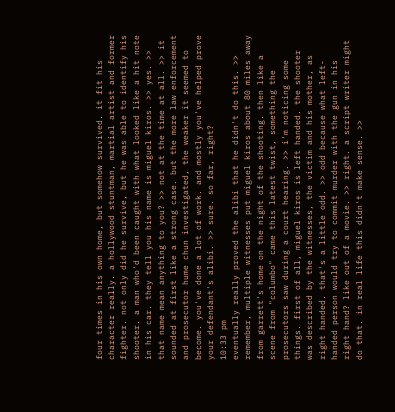four times in his own home, but somehow survived. it fit his character really. a hollywood stuntman, martial artist and former fighter. not only did he survive, but he was able to identify his shooter. a man who'd been caught with what looked like a hit note in his car. they tell you his name is miguel kiros. >> yes. >> that name mean anything to you? >> not at the time at all. >> it sounded at first like a strong case. but the more law enforcement and prosecutor hume chun investigated, the weaker it seemed to become. you've done a lot of work. and mostly you've helped prove your defendant's alibi. >> sure. so far, right?
10:33 pm
eventually really proved the alibi that he didn't do this. >> remember, multiple witnesses put miguel kiros about 80 miles away from garrett's home on the night of the shooting. then like a scene from "columbo" came this latest twist, something the prosecutors saw during a court hearing. >> i'm noticing some things. first of all, miguel kiros is left handed. the shooter was described by the witnesses, the victim and his mother, as right handed. that's a little odd. >> odd because what left-handed person would try to commit murder with the gun in his right hand? like out of a movie. >> right. a script writer might do that. in real life this didn't make sense. >>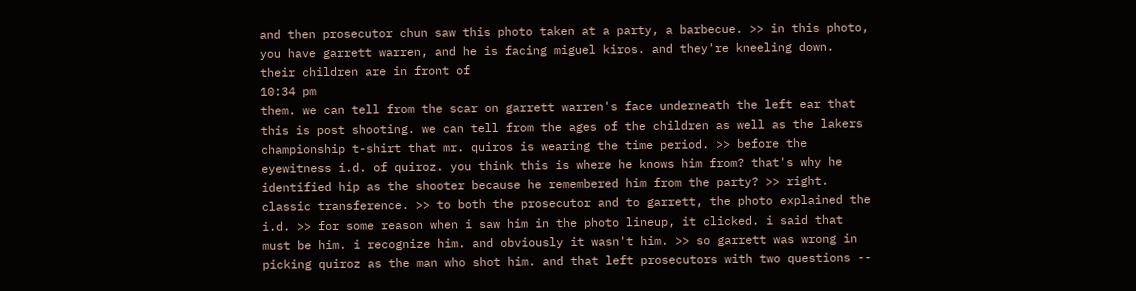and then prosecutor chun saw this photo taken at a party, a barbecue. >> in this photo, you have garrett warren, and he is facing miguel kiros. and they're kneeling down. their children are in front of
10:34 pm
them. we can tell from the scar on garrett warren's face underneath the left ear that this is post shooting. we can tell from the ages of the children as well as the lakers championship t-shirt that mr. quiros is wearing the time period. >> before the eyewitness i.d. of quiroz. you think this is where he knows him from? that's why he identified hip as the shooter because he remembered him from the party? >> right. classic transference. >> to both the prosecutor and to garrett, the photo explained the i.d. >> for some reason when i saw him in the photo lineup, it clicked. i said that must be him. i recognize him. and obviously it wasn't him. >> so garrett was wrong in picking quiroz as the man who shot him. and that left prosecutors with two questions --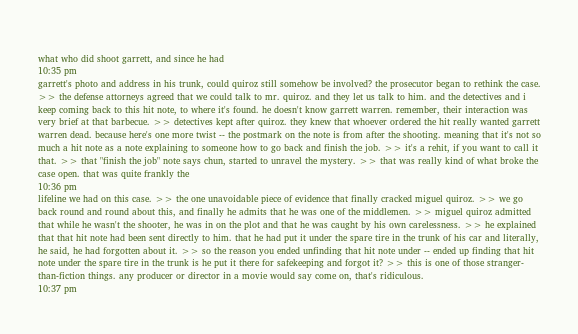what who did shoot garrett, and since he had
10:35 pm
garrett's photo and address in his trunk, could quiroz still somehow be involved? the prosecutor began to rethink the case. >> the defense attorneys agreed that we could talk to mr. quiroz. and they let us talk to him. and the detectives and i keep coming back to this hit note, to where it's found. he doesn't know garrett warren. remember, their interaction was very brief at that barbecue. >> detectives kept after quiroz. they knew that whoever ordered the hit really wanted garrett warren dead. because here's one more twist -- the postmark on the note is from after the shooting. meaning that it's not so much a hit note as a note explaining to someone how to go back and finish the job. >> it's a rehit, if you want to call it that. >> that "finish the job" note says chun, started to unravel the mystery. >> that was really kind of what broke the case open. that was quite frankly the
10:36 pm
lifeline we had on this case. >> the one unavoidable piece of evidence that finally cracked miguel quiroz. >> we go back round and round about this, and finally he admits that he was one of the middlemen. >> miguel quiroz admitted that while he wasn't the shooter, he was in on the plot and that he was caught by his own carelessness. >> he explained that that hit note had been sent directly to him. that he had put it under the spare tire in the trunk of his car and literally, he said, he had forgotten about it. >> so the reason you ended unfinding that hit note under -- ended up finding that hit note under the spare tire in the trunk is he put it there for safekeeping and forgot it? >> this is one of those stranger-than-fiction things. any producer or director in a movie would say come on, that's ridiculous.
10:37 pm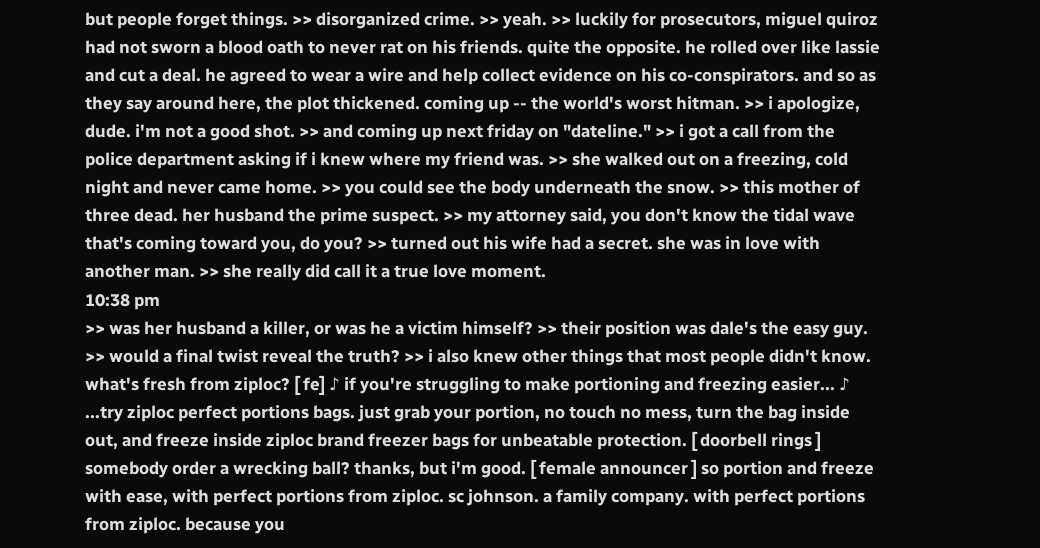but people forget things. >> disorganized crime. >> yeah. >> luckily for prosecutors, miguel quiroz had not sworn a blood oath to never rat on his friends. quite the opposite. he rolled over like lassie and cut a deal. he agreed to wear a wire and help collect evidence on his co-conspirators. and so as they say around here, the plot thickened. coming up -- the world's worst hitman. >> i apologize, dude. i'm not a good shot. >> and coming up next friday on "dateline." >> i got a call from the police department asking if i knew where my friend was. >> she walked out on a freezing, cold night and never came home. >> you could see the body underneath the snow. >> this mother of three dead. her husband the prime suspect. >> my attorney said, you don't know the tidal wave that's coming toward you, do you? >> turned out his wife had a secret. she was in love with another man. >> she really did call it a true love moment.
10:38 pm
>> was her husband a killer, or was he a victim himself? >> their position was dale's the easy guy. >> would a final twist reveal the truth? >> i also knew other things that most people didn't know. what's fresh from ziploc? [ fe] ♪ if you're struggling to make portioning and freezing easier... ♪ ...try ziploc perfect portions bags. just grab your portion, no touch no mess, turn the bag inside out, and freeze inside ziploc brand freezer bags for unbeatable protection. [ doorbell rings ] somebody order a wrecking ball? thanks, but i'm good. [ female announcer ] so portion and freeze with ease, with perfect portions from ziploc. sc johnson. a family company. with perfect portions from ziploc. because you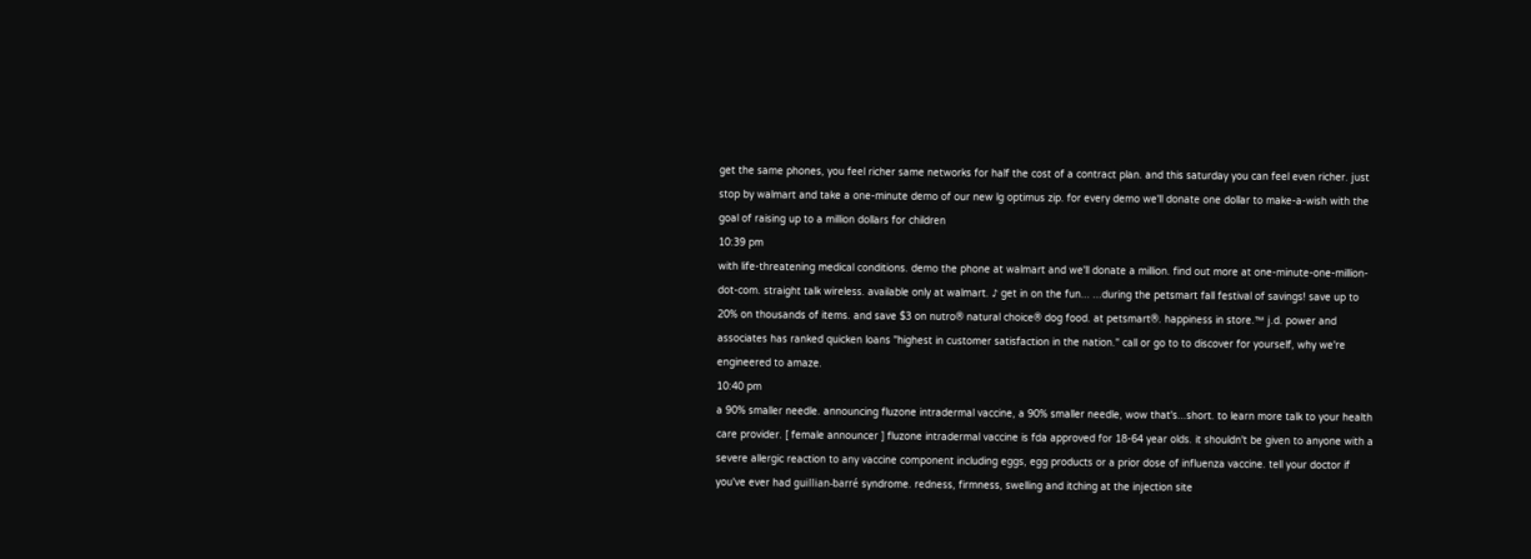get the same phones, you feel richer same networks for half the cost of a contract plan. and this saturday you can feel even richer. just stop by walmart and take a one-minute demo of our new lg optimus zip. for every demo we'll donate one dollar to make-a-wish with the goal of raising up to a million dollars for children
10:39 pm
with life-threatening medical conditions. demo the phone at walmart and we'll donate a million. find out more at one-minute-one-million-dot-com. straight talk wireless. available only at walmart. ♪ get in on the fun... ...during the petsmart fall festival of savings! save up to 20% on thousands of items. and save $3 on nutro® natural choice® dog food. at petsmart®. happiness in store.™ j.d. power and associates has ranked quicken loans "highest in customer satisfaction in the nation." call or go to to discover for yourself, why we're engineered to amaze.
10:40 pm
a 90% smaller needle. announcing fluzone intradermal vaccine, a 90% smaller needle, wow that's...short. to learn more talk to your health care provider. [ female announcer ] fluzone intradermal vaccine is fda approved for 18-64 year olds. it shouldn't be given to anyone with a severe allergic reaction to any vaccine component including eggs, egg products or a prior dose of influenza vaccine. tell your doctor if you've ever had guillian-barré syndrome. redness, firmness, swelling and itching at the injection site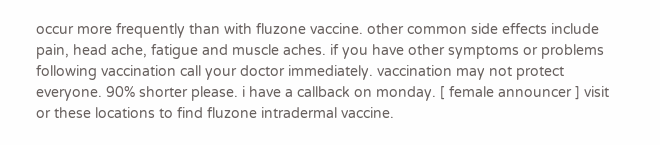occur more frequently than with fluzone vaccine. other common side effects include pain, head ache, fatigue and muscle aches. if you have other symptoms or problems following vaccination call your doctor immediately. vaccination may not protect everyone. 90% shorter please. i have a callback on monday. [ female announcer ] visit or these locations to find fluzone intradermal vaccine.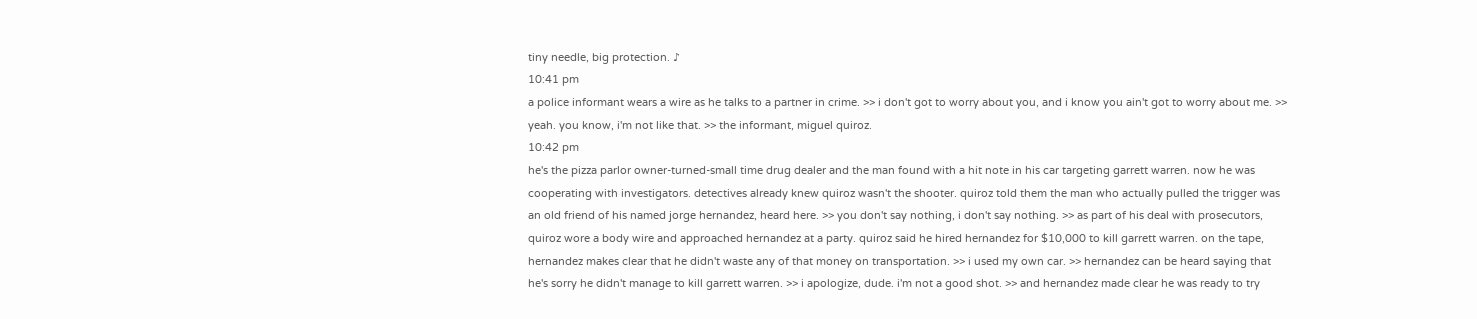tiny needle, big protection. ♪
10:41 pm
a police informant wears a wire as he talks to a partner in crime. >> i don't got to worry about you, and i know you ain't got to worry about me. >> yeah. you know, i'm not like that. >> the informant, miguel quiroz.
10:42 pm
he's the pizza parlor owner-turned-small time drug dealer and the man found with a hit note in his car targeting garrett warren. now he was cooperating with investigators. detectives already knew quiroz wasn't the shooter. quiroz told them the man who actually pulled the trigger was an old friend of his named jorge hernandez, heard here. >> you don't say nothing, i don't say nothing. >> as part of his deal with prosecutors, quiroz wore a body wire and approached hernandez at a party. quiroz said he hired hernandez for $10,000 to kill garrett warren. on the tape, hernandez makes clear that he didn't waste any of that money on transportation. >> i used my own car. >> hernandez can be heard saying that he's sorry he didn't manage to kill garrett warren. >> i apologize, dude. i'm not a good shot. >> and hernandez made clear he was ready to try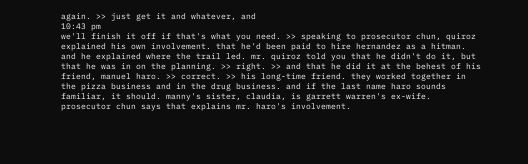again. >> just get it and whatever, and
10:43 pm
we'll finish it off if that's what you need. >> speaking to prosecutor chun, quiroz explained his own involvement. that he'd been paid to hire hernandez as a hitman. and he explained where the trail led. mr. quiroz told you that he didn't do it, but that he was in on the planning. >> right. >> and that he did it at the behest of his friend, manuel haro. >> correct. >> his long-time friend. they worked together in the pizza business and in the drug business. and if the last name haro sounds familiar, it should. manny's sister, claudia, is garrett warren's ex-wife. prosecutor chun says that explains mr. haro's involvement.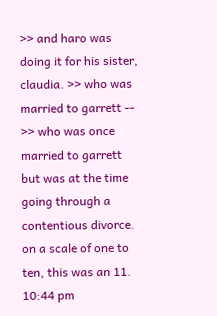>> and haro was doing it for his sister, claudia. >> who was married to garrett -- >> who was once married to garrett but was at the time going through a contentious divorce. on a scale of one to ten, this was an 11.
10:44 pm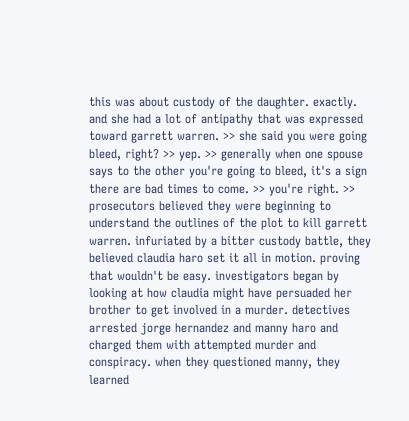this was about custody of the daughter. exactly. and she had a lot of antipathy that was expressed toward garrett warren. >> she said you were going bleed, right? >> yep. >> generally when one spouse says to the other you're going to bleed, it's a sign there are bad times to come. >> you're right. >> prosecutors believed they were beginning to understand the outlines of the plot to kill garrett warren. infuriated by a bitter custody battle, they believed claudia haro set it all in motion. proving that wouldn't be easy. investigators began by looking at how claudia might have persuaded her brother to get involved in a murder. detectives arrested jorge hernandez and manny haro and charged them with attempted murder and conspiracy. when they questioned manny, they learned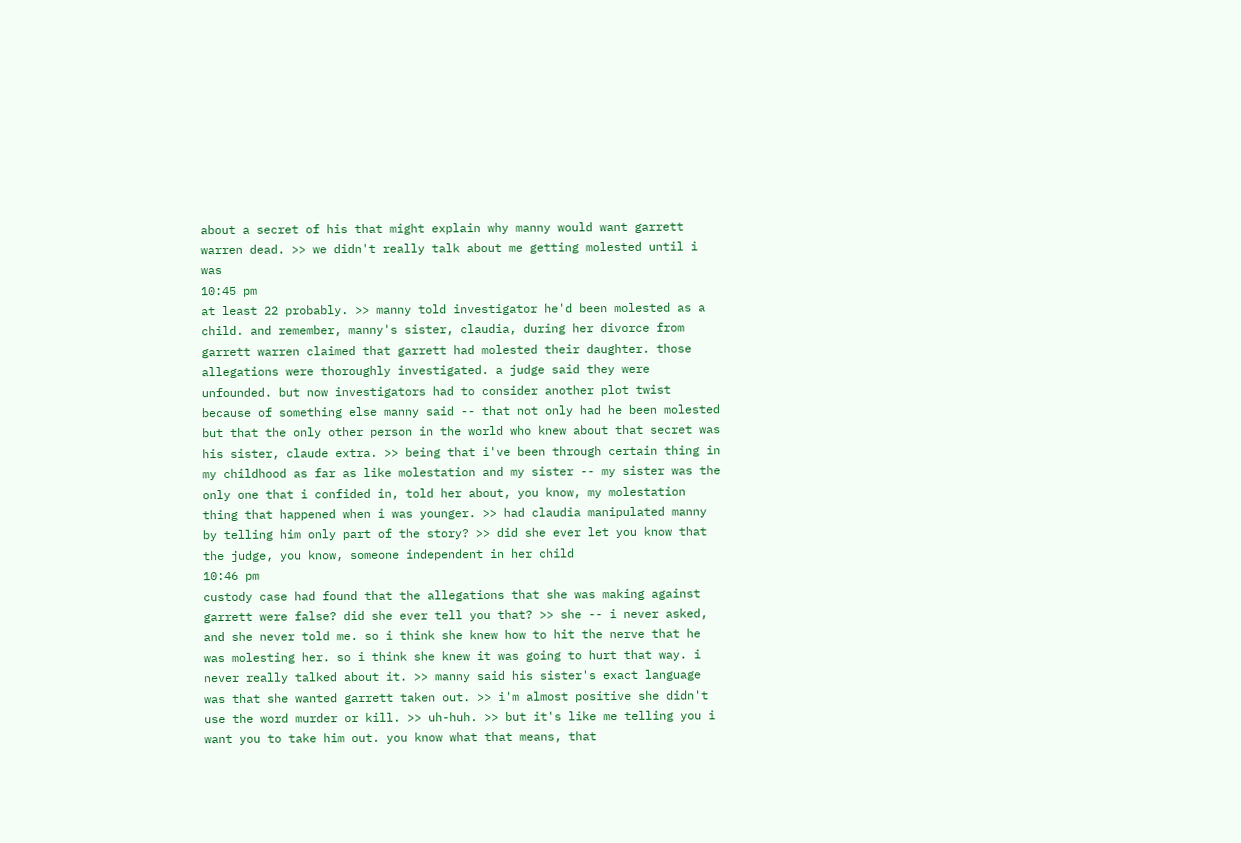about a secret of his that might explain why manny would want garrett warren dead. >> we didn't really talk about me getting molested until i was
10:45 pm
at least 22 probably. >> manny told investigator he'd been molested as a child. and remember, manny's sister, claudia, during her divorce from garrett warren claimed that garrett had molested their daughter. those allegations were thoroughly investigated. a judge said they were unfounded. but now investigators had to consider another plot twist because of something else manny said -- that not only had he been molested but that the only other person in the world who knew about that secret was his sister, claude extra. >> being that i've been through certain thing in my childhood as far as like molestation and my sister -- my sister was the only one that i confided in, told her about, you know, my molestation thing that happened when i was younger. >> had claudia manipulated manny by telling him only part of the story? >> did she ever let you know that the judge, you know, someone independent in her child
10:46 pm
custody case had found that the allegations that she was making against garrett were false? did she ever tell you that? >> she -- i never asked, and she never told me. so i think she knew how to hit the nerve that he was molesting her. so i think she knew it was going to hurt that way. i never really talked about it. >> manny said his sister's exact language was that she wanted garrett taken out. >> i'm almost positive she didn't use the word murder or kill. >> uh-huh. >> but it's like me telling you i want you to take him out. you know what that means, that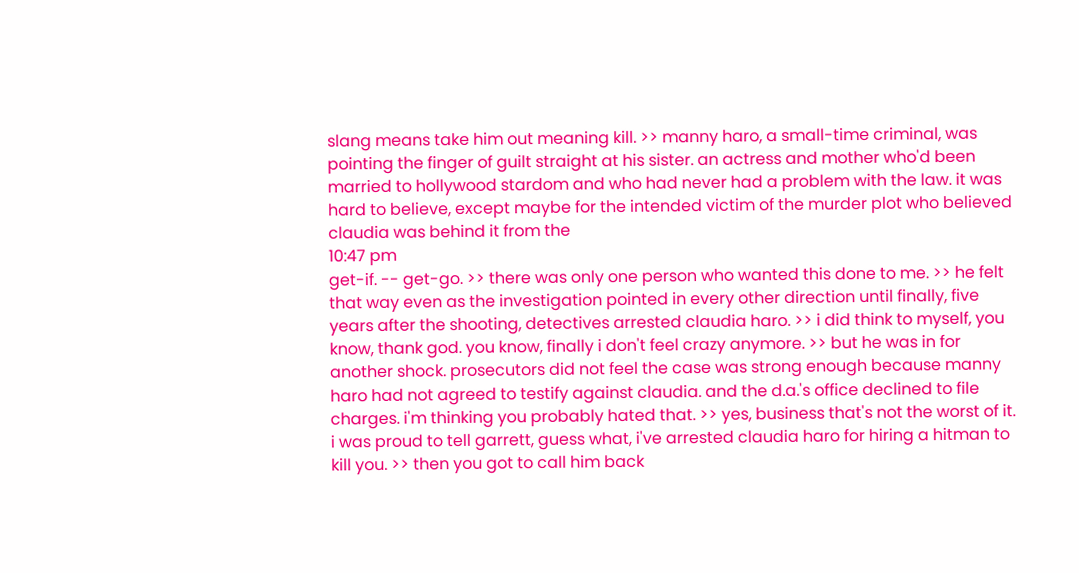slang means take him out meaning kill. >> manny haro, a small-time criminal, was pointing the finger of guilt straight at his sister. an actress and mother who'd been married to hollywood stardom and who had never had a problem with the law. it was hard to believe, except maybe for the intended victim of the murder plot who believed claudia was behind it from the
10:47 pm
get-if. -- get-go. >> there was only one person who wanted this done to me. >> he felt that way even as the investigation pointed in every other direction until finally, five years after the shooting, detectives arrested claudia haro. >> i did think to myself, you know, thank god. you know, finally i don't feel crazy anymore. >> but he was in for another shock. prosecutors did not feel the case was strong enough because manny haro had not agreed to testify against claudia. and the d.a.'s office declined to file charges. i'm thinking you probably hated that. >> yes, business that's not the worst of it. i was proud to tell garrett, guess what, i've arrested claudia haro for hiring a hitman to kill you. >> then you got to call him back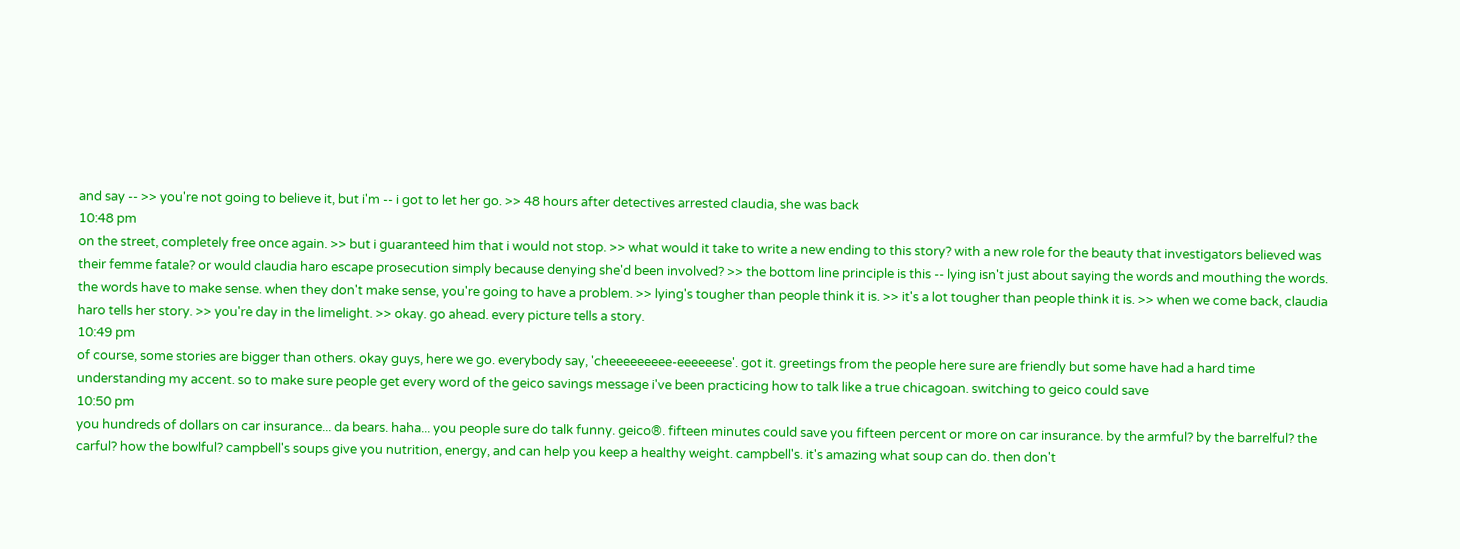and say -- >> you're not going to believe it, but i'm -- i got to let her go. >> 48 hours after detectives arrested claudia, she was back
10:48 pm
on the street, completely free once again. >> but i guaranteed him that i would not stop. >> what would it take to write a new ending to this story? with a new role for the beauty that investigators believed was their femme fatale? or would claudia haro escape prosecution simply because denying she'd been involved? >> the bottom line principle is this -- lying isn't just about saying the words and mouthing the words. the words have to make sense. when they don't make sense, you're going to have a problem. >> lying's tougher than people think it is. >> it's a lot tougher than people think it is. >> when we come back, claudia haro tells her story. >> you're day in the limelight. >> okay. go ahead. every picture tells a story.
10:49 pm
of course, some stories are bigger than others. okay guys, here we go. everybody say, 'cheeeeeeeee-eeeeeese'. got it. greetings from the people here sure are friendly but some have had a hard time understanding my accent. so to make sure people get every word of the geico savings message i've been practicing how to talk like a true chicagoan. switching to geico could save
10:50 pm
you hundreds of dollars on car insurance... da bears. haha... you people sure do talk funny. geico®. fifteen minutes could save you fifteen percent or more on car insurance. by the armful? by the barrelful? the carful? how the bowlful? campbell's soups give you nutrition, energy, and can help you keep a healthy weight. campbell's. it's amazing what soup can do. then don't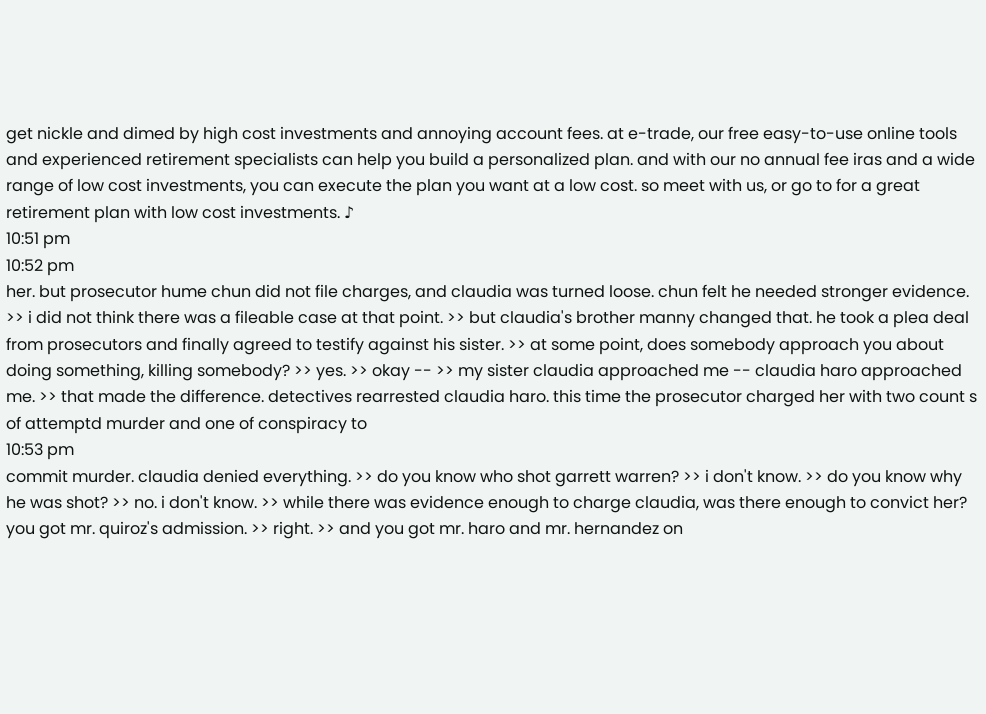get nickle and dimed by high cost investments and annoying account fees. at e-trade, our free easy-to-use online tools and experienced retirement specialists can help you build a personalized plan. and with our no annual fee iras and a wide range of low cost investments, you can execute the plan you want at a low cost. so meet with us, or go to for a great retirement plan with low cost investments. ♪
10:51 pm
10:52 pm
her. but prosecutor hume chun did not file charges, and claudia was turned loose. chun felt he needed stronger evidence. >> i did not think there was a fileable case at that point. >> but claudia's brother manny changed that. he took a plea deal from prosecutors and finally agreed to testify against his sister. >> at some point, does somebody approach you about doing something, killing somebody? >> yes. >> okay -- >> my sister claudia approached me -- claudia haro approached me. >> that made the difference. detectives rearrested claudia haro. this time the prosecutor charged her with two count s of attemptd murder and one of conspiracy to
10:53 pm
commit murder. claudia denied everything. >> do you know who shot garrett warren? >> i don't know. >> do you know why he was shot? >> no. i don't know. >> while there was evidence enough to charge claudia, was there enough to convict her? you got mr. quiroz's admission. >> right. >> and you got mr. haro and mr. hernandez on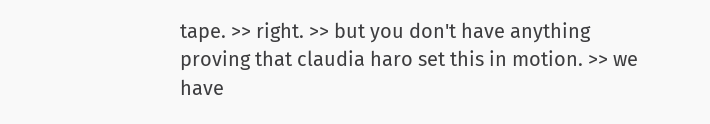tape. >> right. >> but you don't have anything proving that claudia haro set this in motion. >> we have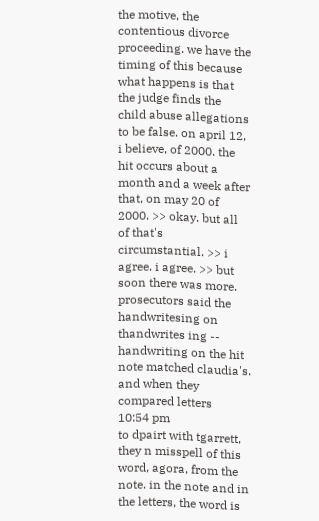the motive, the contentious divorce proceeding. we have the timing of this because what happens is that the judge finds the child abuse allegations to be false. on april 12, i believe, of 2000. the hit occurs about a month and a week after that, on may 20 of 2000. >> okay. but all of that's circumstantial. >> i agree. i agree. >> but soon there was more. prosecutors said the handwritesing on thandwrites ing -- handwriting on the hit note matched claudia's. and when they compared letters
10:54 pm
to dpairt with tgarrett, they n misspell of this word, agora, from the note. in the note and in the letters, the word is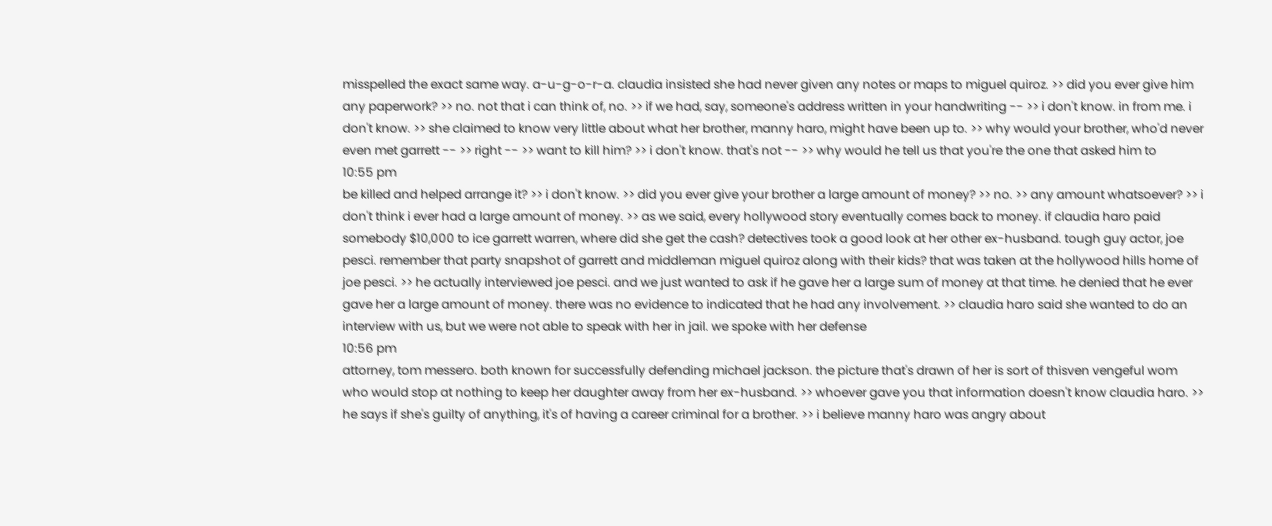misspelled the exact same way. a-u-g-o-r-a. claudia insisted she had never given any notes or maps to miguel quiroz. >> did you ever give him any paperwork? >> no. not that i can think of, no. >> if we had, say, someone's address written in your handwriting -- >> i don't know. in from me. i don't know. >> she claimed to know very little about what her brother, manny haro, might have been up to. >> why would your brother, who'd never even met garrett -- >> right -- >> want to kill him? >> i don't know. that's not -- >> why would he tell us that you're the one that asked him to
10:55 pm
be killed and helped arrange it? >> i don't know. >> did you ever give your brother a large amount of money? >> no. >> any amount whatsoever? >> i don't think i ever had a large amount of money. >> as we said, every hollywood story eventually comes back to money. if claudia haro paid somebody $10,000 to ice garrett warren, where did she get the cash? detectives took a good look at her other ex-husband. tough guy actor, joe pesci. remember that party snapshot of garrett and middleman miguel quiroz along with their kids? that was taken at the hollywood hills home of joe pesci. >> he actually interviewed joe pesci. and we just wanted to ask if he gave her a large sum of money at that time. he denied that he ever gave her a large amount of money. there was no evidence to indicated that he had any involvement. >> claudia haro said she wanted to do an interview with us, but we were not able to speak with her in jail. we spoke with her defense
10:56 pm
attorney, tom messero. both known for successfully defending michael jackson. the picture that's drawn of her is sort of thisven vengeful wom who would stop at nothing to keep her daughter away from her ex-husband. >> whoever gave you that information doesn't know claudia haro. >> he says if she's guilty of anything, it's of having a career criminal for a brother. >> i believe manny haro was angry about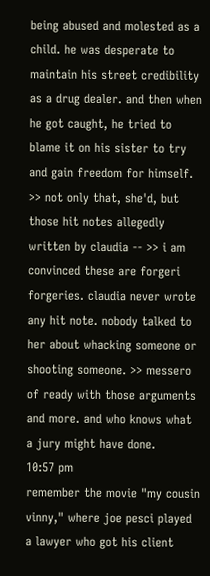being abused and molested as a child. he was desperate to maintain his street credibility as a drug dealer. and then when he got caught, he tried to blame it on his sister to try and gain freedom for himself. >> not only that, she'd, but those hit notes allegedly written by claudia -- >> i am convinced these are forgeri forgeries. claudia never wrote any hit note. nobody talked to her about whacking someone or shooting someone. >> messero of ready with those arguments and more. and who knows what a jury might have done.
10:57 pm
remember the movie "my cousin vinny," where joe pesci played a lawyer who got his client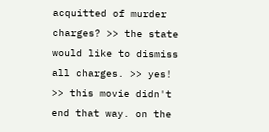acquitted of murder charges? >> the state would like to dismiss all charges. >> yes! >> this movie didn't end that way. on the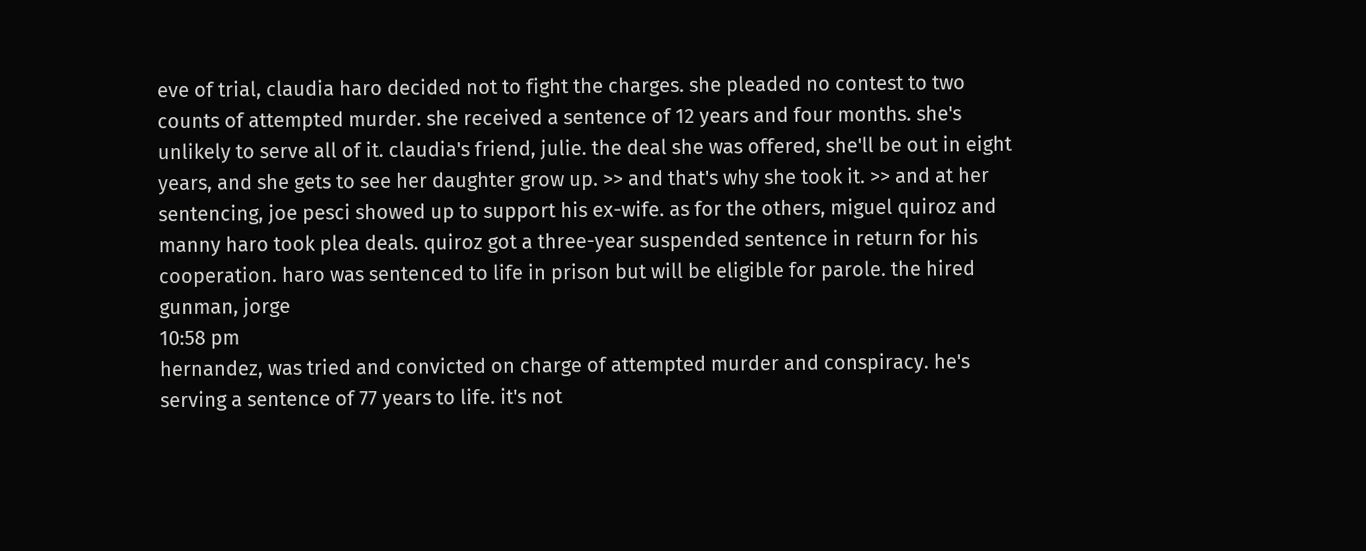eve of trial, claudia haro decided not to fight the charges. she pleaded no contest to two counts of attempted murder. she received a sentence of 12 years and four months. she's unlikely to serve all of it. claudia's friend, julie. the deal she was offered, she'll be out in eight years, and she gets to see her daughter grow up. >> and that's why she took it. >> and at her sentencing, joe pesci showed up to support his ex-wife. as for the others, miguel quiroz and manny haro took plea deals. quiroz got a three-year suspended sentence in return for his cooperation. haro was sentenced to life in prison but will be eligible for parole. the hired gunman, jorge
10:58 pm
hernandez, was tried and convicted on charge of attempted murder and conspiracy. he's serving a sentence of 77 years to life. it's not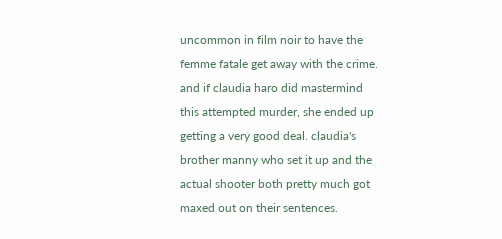uncommon in film noir to have the femme fatale get away with the crime. and if claudia haro did mastermind this attempted murder, she ended up getting a very good deal. claudia's brother manny who set it up and the actual shooter both pretty much got maxed out on their sentences.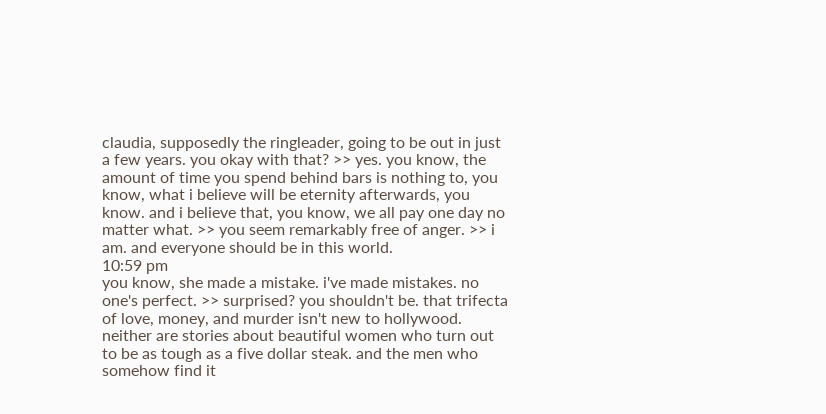claudia, supposedly the ringleader, going to be out in just a few years. you okay with that? >> yes. you know, the amount of time you spend behind bars is nothing to, you know, what i believe will be eternity afterwards, you know. and i believe that, you know, we all pay one day no matter what. >> you seem remarkably free of anger. >> i am. and everyone should be in this world.
10:59 pm
you know, she made a mistake. i've made mistakes. no one's perfect. >> surprised? you shouldn't be. that trifecta of love, money, and murder isn't new to hollywood. neither are stories about beautiful women who turn out to be as tough as a five dollar steak. and the men who somehow find it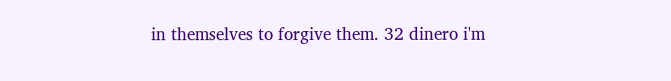in themselves to forgive them. 32 dinero i'm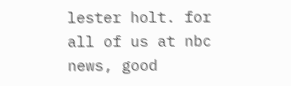lester holt. for all of us at nbc news, good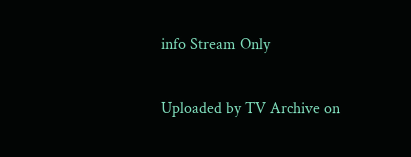info Stream Only

Uploaded by TV Archive on